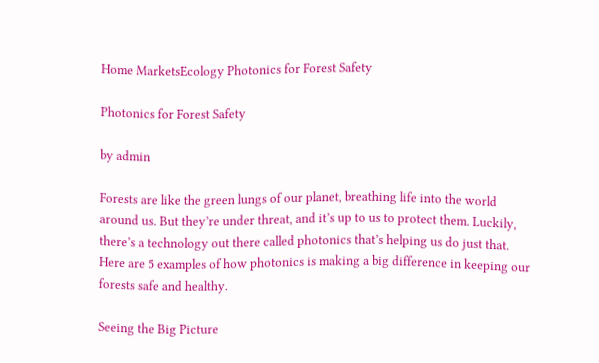Home MarketsEcology Photonics for Forest Safety

Photonics for Forest Safety

by admin

Forests are like the green lungs of our planet, breathing life into the world around us. But they’re under threat, and it’s up to us to protect them. Luckily, there’s a technology out there called photonics that’s helping us do just that. Here are 5 examples of how photonics is making a big difference in keeping our forests safe and healthy.

Seeing the Big Picture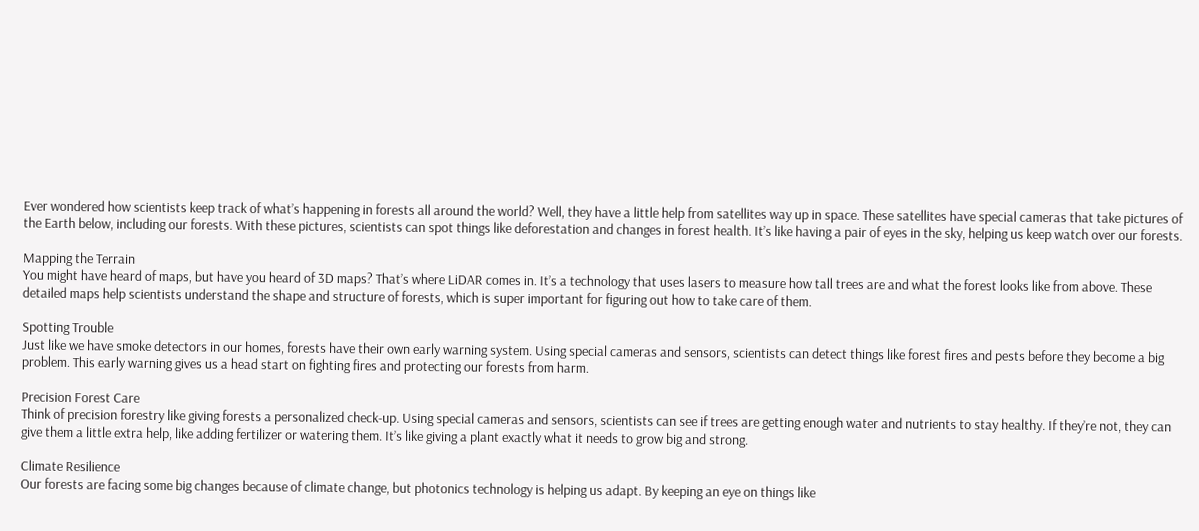Ever wondered how scientists keep track of what’s happening in forests all around the world? Well, they have a little help from satellites way up in space. These satellites have special cameras that take pictures of the Earth below, including our forests. With these pictures, scientists can spot things like deforestation and changes in forest health. It’s like having a pair of eyes in the sky, helping us keep watch over our forests.

Mapping the Terrain
You might have heard of maps, but have you heard of 3D maps? That’s where LiDAR comes in. It’s a technology that uses lasers to measure how tall trees are and what the forest looks like from above. These detailed maps help scientists understand the shape and structure of forests, which is super important for figuring out how to take care of them.

Spotting Trouble
Just like we have smoke detectors in our homes, forests have their own early warning system. Using special cameras and sensors, scientists can detect things like forest fires and pests before they become a big problem. This early warning gives us a head start on fighting fires and protecting our forests from harm.

Precision Forest Care
Think of precision forestry like giving forests a personalized check-up. Using special cameras and sensors, scientists can see if trees are getting enough water and nutrients to stay healthy. If they’re not, they can give them a little extra help, like adding fertilizer or watering them. It’s like giving a plant exactly what it needs to grow big and strong.

Climate Resilience
Our forests are facing some big changes because of climate change, but photonics technology is helping us adapt. By keeping an eye on things like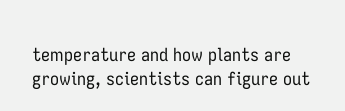temperature and how plants are growing, scientists can figure out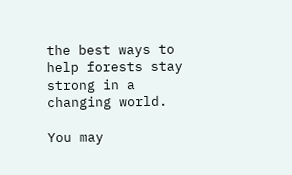the best ways to help forests stay strong in a changing world.

You may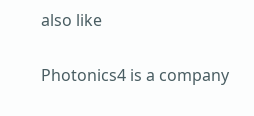also like

Photonics4 is a company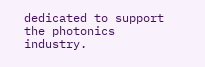dedicated to support the photonics industry.